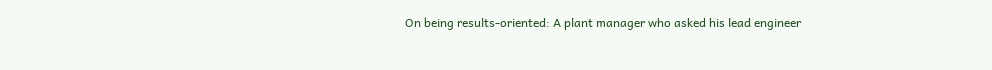On being results-oriented: A plant manager who asked his lead engineer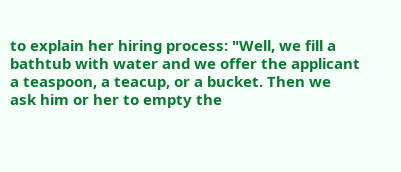to explain her hiring process: "Well, we fill a bathtub with water and we offer the applicant a teaspoon, a teacup, or a bucket. Then we ask him or her to empty the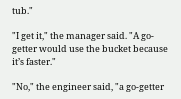tub."

"I get it," the manager said. "A go-getter would use the bucket because it’s faster."

"No," the engineer said, "a go-getter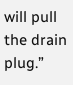will pull the drain plug.”